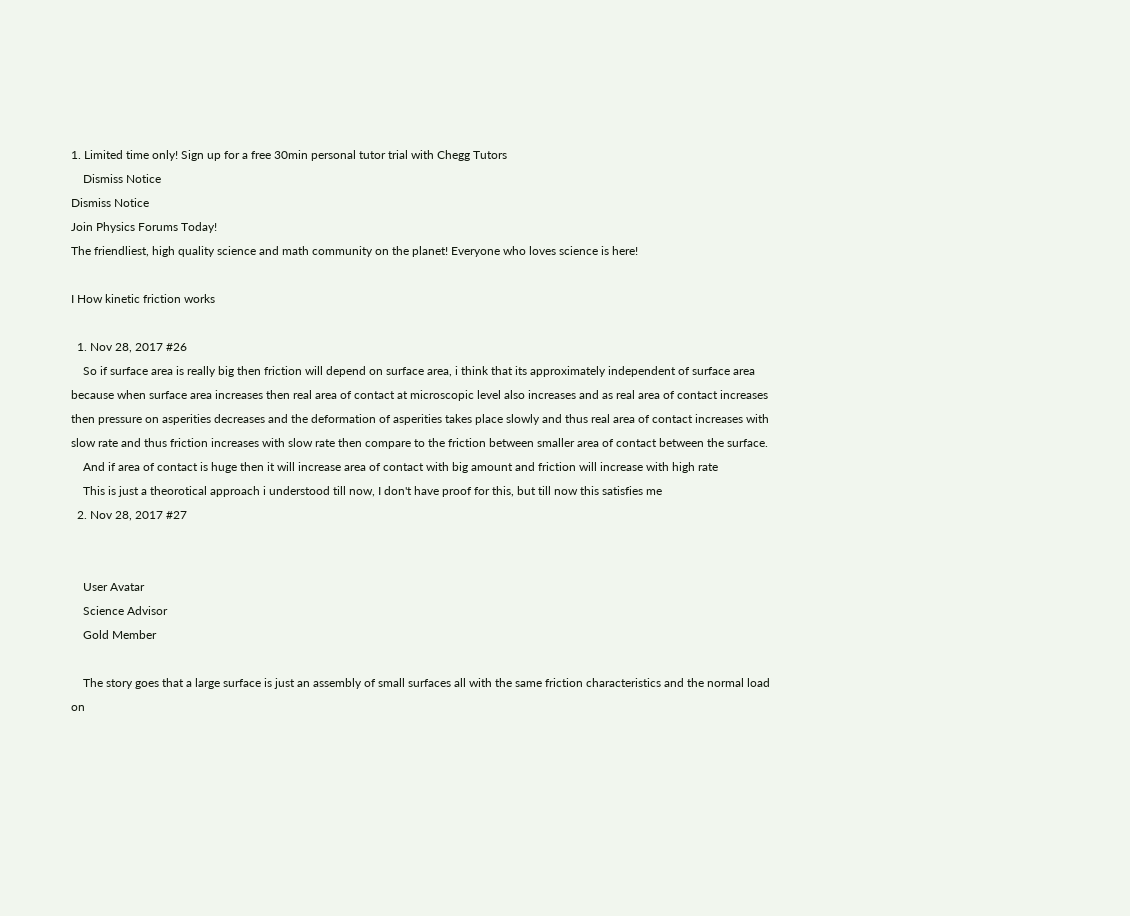1. Limited time only! Sign up for a free 30min personal tutor trial with Chegg Tutors
    Dismiss Notice
Dismiss Notice
Join Physics Forums Today!
The friendliest, high quality science and math community on the planet! Everyone who loves science is here!

I How kinetic friction works

  1. Nov 28, 2017 #26
    So if surface area is really big then friction will depend on surface area, i think that its approximately independent of surface area because when surface area increases then real area of contact at microscopic level also increases and as real area of contact increases then pressure on asperities decreases and the deformation of asperities takes place slowly and thus real area of contact increases with slow rate and thus friction increases with slow rate then compare to the friction between smaller area of contact between the surface.
    And if area of contact is huge then it will increase area of contact with big amount and friction will increase with high rate
    This is just a theorotical approach i understood till now, I don't have proof for this, but till now this satisfies me
  2. Nov 28, 2017 #27


    User Avatar
    Science Advisor
    Gold Member

    The story goes that a large surface is just an assembly of small surfaces all with the same friction characteristics and the normal load on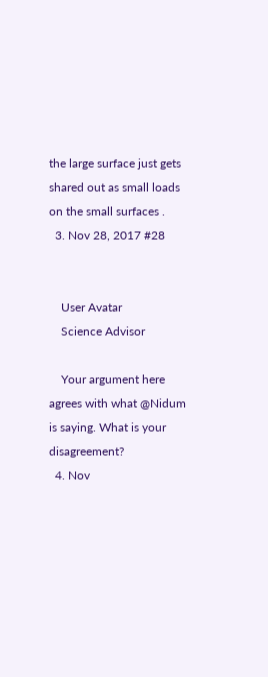the large surface just gets shared out as small loads on the small surfaces .
  3. Nov 28, 2017 #28


    User Avatar
    Science Advisor

    Your argument here agrees with what @Nidum is saying. What is your disagreement?
  4. Nov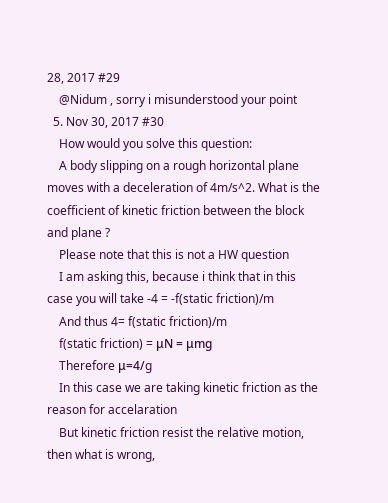28, 2017 #29
    @Nidum , sorry i misunderstood your point
  5. Nov 30, 2017 #30
    How would you solve this question:
    A body slipping on a rough horizontal plane moves with a deceleration of 4m/s^2. What is the coefficient of kinetic friction between the block and plane ?
    Please note that this is not a HW question
    I am asking this, because i think that in this case you will take -4 = -f(static friction)/m
    And thus 4= f(static friction)/m
    f(static friction) = μN = μmg
    Therefore μ=4/g
    In this case we are taking kinetic friction as the reason for accelaration
    But kinetic friction resist the relative motion, then what is wrong,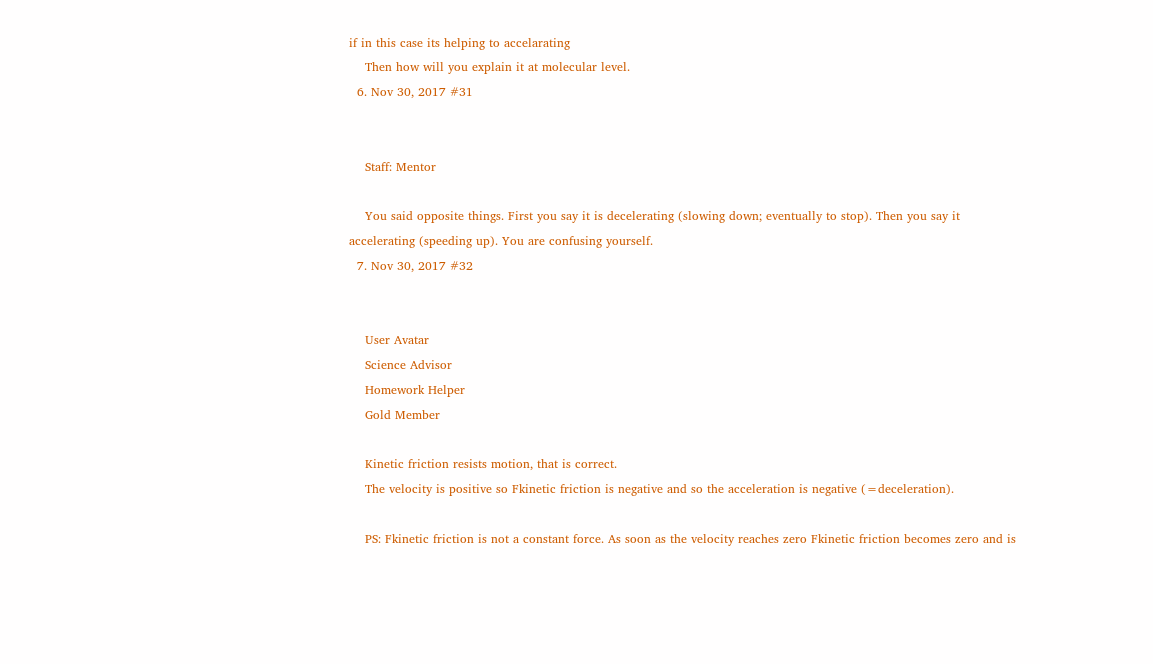if in this case its helping to accelarating
    Then how will you explain it at molecular level.
  6. Nov 30, 2017 #31


    Staff: Mentor

    You said opposite things. First you say it is decelerating (slowing down; eventually to stop). Then you say it accelerating (speeding up). You are confusing yourself.
  7. Nov 30, 2017 #32


    User Avatar
    Science Advisor
    Homework Helper
    Gold Member

    Kinetic friction resists motion, that is correct.
    The velocity is positive so Fkinetic friction is negative and so the acceleration is negative (=deceleration).

    PS: Fkinetic friction is not a constant force. As soon as the velocity reaches zero Fkinetic friction becomes zero and is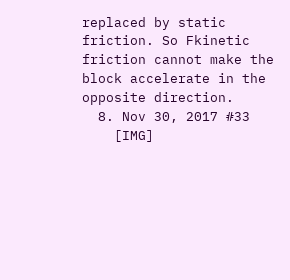replaced by static friction. So Fkinetic friction cannot make the block accelerate in the opposite direction.
  8. Nov 30, 2017 #33
    [IMG]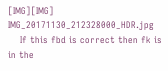[IMG][IMG] IMG_20171130_212328000_HDR.jpg
    If this fbd is correct then fk is in the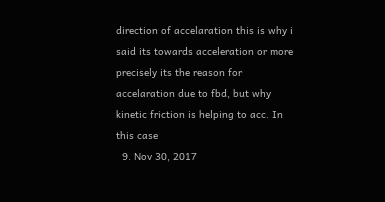direction of accelaration this is why i said its towards acceleration or more precisely its the reason for accelaration due to fbd, but why kinetic friction is helping to acc. In this case
  9. Nov 30, 2017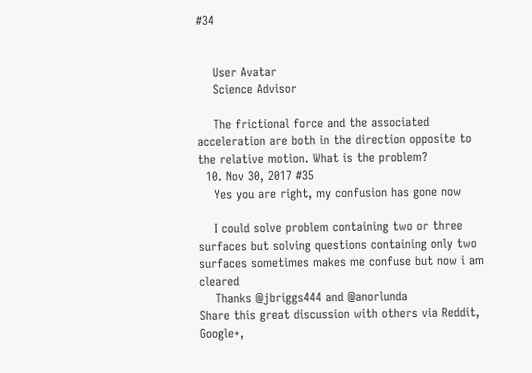#34


    User Avatar
    Science Advisor

    The frictional force and the associated acceleration are both in the direction opposite to the relative motion. What is the problem?
  10. Nov 30, 2017 #35
    Yes you are right, my confusion has gone now

    I could solve problem containing two or three surfaces but solving questions containing only two surfaces sometimes makes me confuse but now i am cleared
    Thanks @jbriggs444 and @anorlunda
Share this great discussion with others via Reddit, Google+,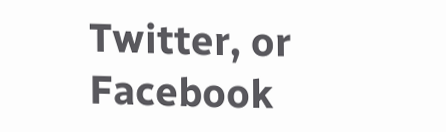Twitter, or Facebook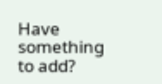Have something to add?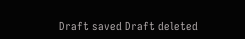Draft saved Draft deleted